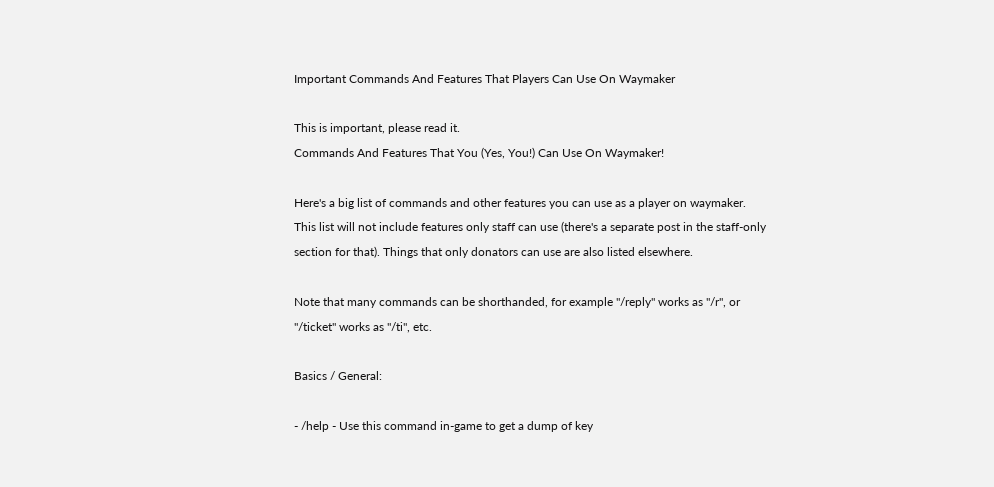Important Commands And Features That Players Can Use On Waymaker

This is important, please read it.
Commands And Features That You (Yes, You!) Can Use On Waymaker!

Here's a big list of commands and other features you can use as a player on waymaker. This list will not include features only staff can use (there's a separate post in the staff-only section for that). Things that only donators can use are also listed elsewhere.

Note that many commands can be shorthanded, for example "/reply" works as "/r", or "/ticket" works as "/ti", etc.

Basics / General:

- /help - Use this command in-game to get a dump of key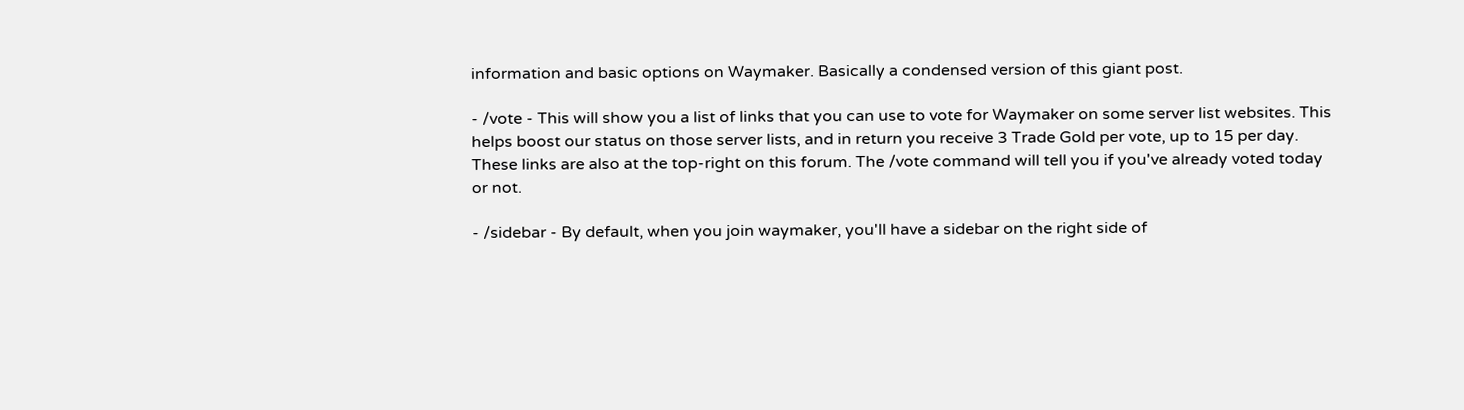information and basic options on Waymaker. Basically a condensed version of this giant post.

- /vote - This will show you a list of links that you can use to vote for Waymaker on some server list websites. This helps boost our status on those server lists, and in return you receive 3 Trade Gold per vote, up to 15 per day. These links are also at the top-right on this forum. The /vote command will tell you if you've already voted today or not.

- /sidebar - By default, when you join waymaker, you'll have a sidebar on the right side of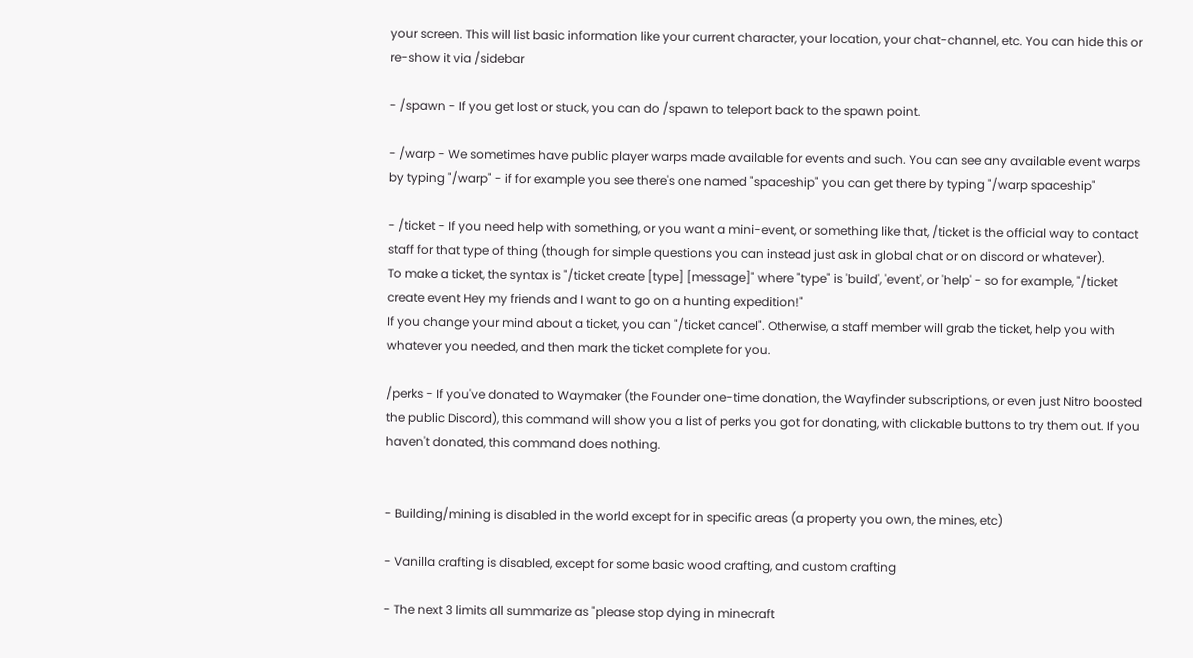your screen. This will list basic information like your current character, your location, your chat-channel, etc. You can hide this or re-show it via /sidebar

- /spawn - If you get lost or stuck, you can do /spawn to teleport back to the spawn point.

- /warp - We sometimes have public player warps made available for events and such. You can see any available event warps by typing "/warp" - if for example you see there's one named "spaceship" you can get there by typing "/warp spaceship"

- /ticket - If you need help with something, or you want a mini-event, or something like that, /ticket is the official way to contact staff for that type of thing (though for simple questions you can instead just ask in global chat or on discord or whatever).
To make a ticket, the syntax is "/ticket create [type] [message]" where "type" is 'build', 'event', or 'help' - so for example, "/ticket create event Hey my friends and I want to go on a hunting expedition!"
If you change your mind about a ticket, you can "/ticket cancel". Otherwise, a staff member will grab the ticket, help you with whatever you needed, and then mark the ticket complete for you.

/perks - If you've donated to Waymaker (the Founder one-time donation, the Wayfinder subscriptions, or even just Nitro boosted the public Discord), this command will show you a list of perks you got for donating, with clickable buttons to try them out. If you haven't donated, this command does nothing.


- Building/mining is disabled in the world except for in specific areas (a property you own, the mines, etc)

- Vanilla crafting is disabled, except for some basic wood crafting, and custom crafting

- The next 3 limits all summarize as "please stop dying in minecraft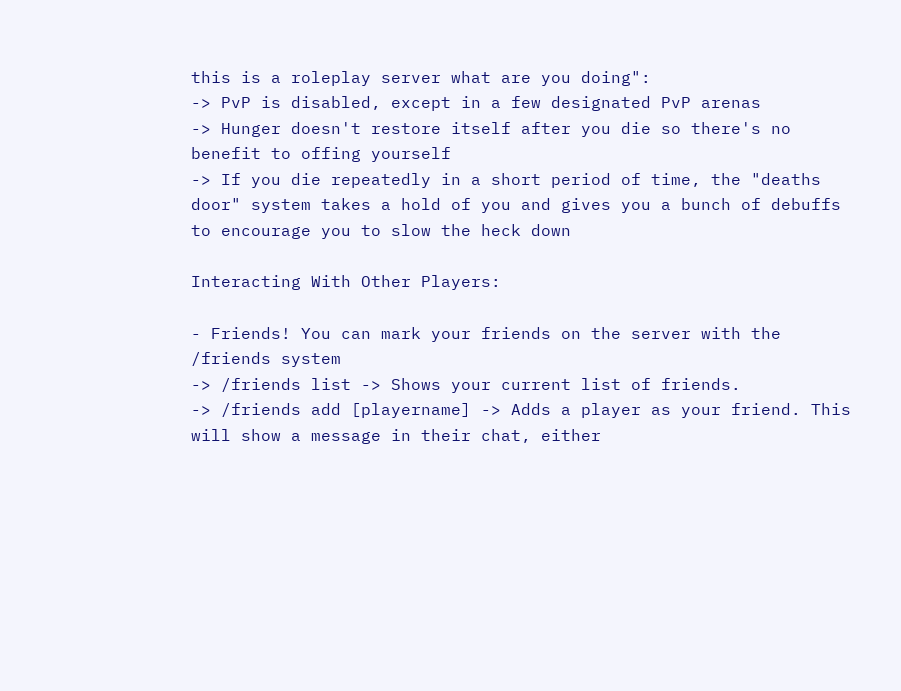this is a roleplay server what are you doing":
-> PvP is disabled, except in a few designated PvP arenas
-> Hunger doesn't restore itself after you die so there's no benefit to offing yourself
-> If you die repeatedly in a short period of time, the "deaths door" system takes a hold of you and gives you a bunch of debuffs to encourage you to slow the heck down

Interacting With Other Players:

- Friends! You can mark your friends on the server with the /friends system
-> /friends list -> Shows your current list of friends.
-> /friends add [playername] -> Adds a player as your friend. This will show a message in their chat, either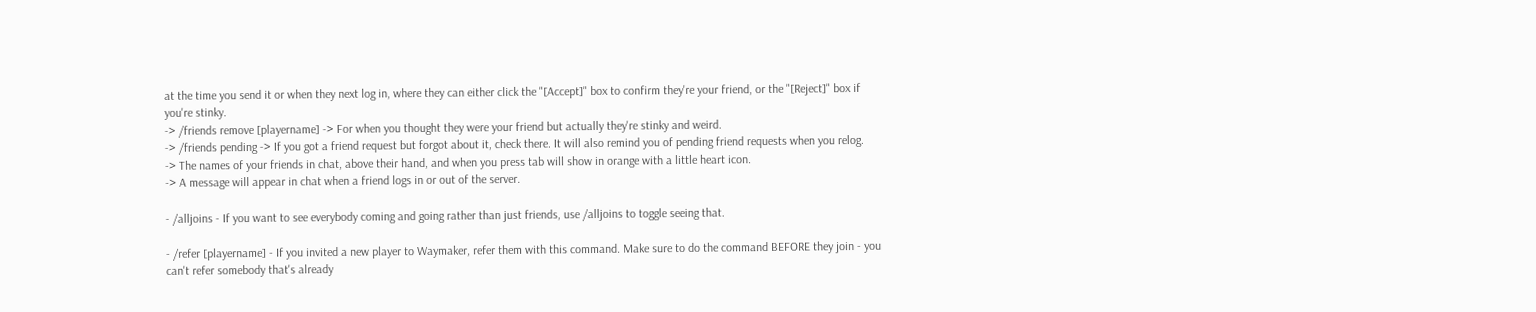at the time you send it or when they next log in, where they can either click the "[Accept]" box to confirm they're your friend, or the "[Reject]" box if you're stinky.
-> /friends remove [playername] -> For when you thought they were your friend but actually they're stinky and weird.
-> /friends pending -> If you got a friend request but forgot about it, check there. It will also remind you of pending friend requests when you relog.
-> The names of your friends in chat, above their hand, and when you press tab will show in orange with a little heart icon.
-> A message will appear in chat when a friend logs in or out of the server.

- /alljoins - If you want to see everybody coming and going rather than just friends, use /alljoins to toggle seeing that.

- /refer [playername] - If you invited a new player to Waymaker, refer them with this command. Make sure to do the command BEFORE they join - you can't refer somebody that's already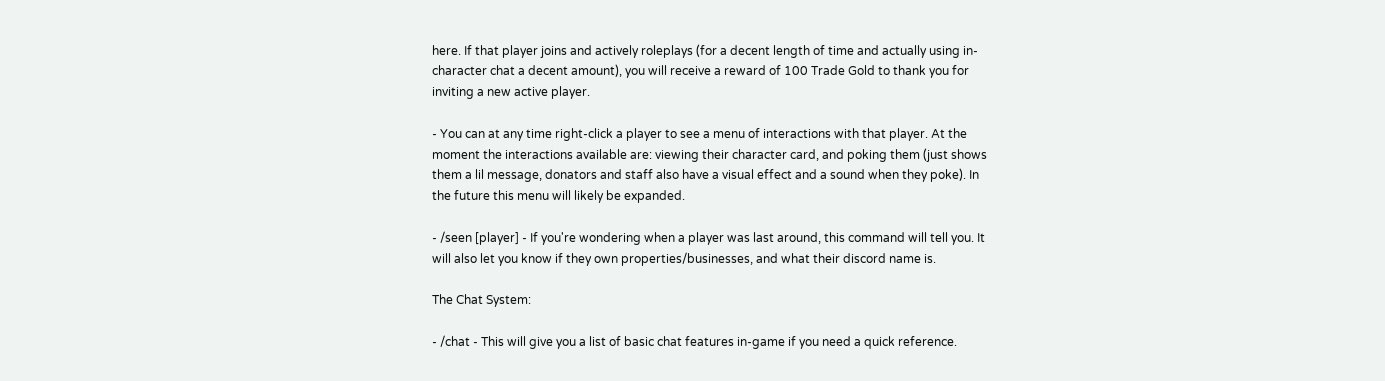here. If that player joins and actively roleplays (for a decent length of time and actually using in-character chat a decent amount), you will receive a reward of 100 Trade Gold to thank you for inviting a new active player.

- You can at any time right-click a player to see a menu of interactions with that player. At the moment the interactions available are: viewing their character card, and poking them (just shows them a lil message, donators and staff also have a visual effect and a sound when they poke). In the future this menu will likely be expanded.

- /seen [player] - If you're wondering when a player was last around, this command will tell you. It will also let you know if they own properties/businesses, and what their discord name is.

The Chat System:

- /chat - This will give you a list of basic chat features in-game if you need a quick reference.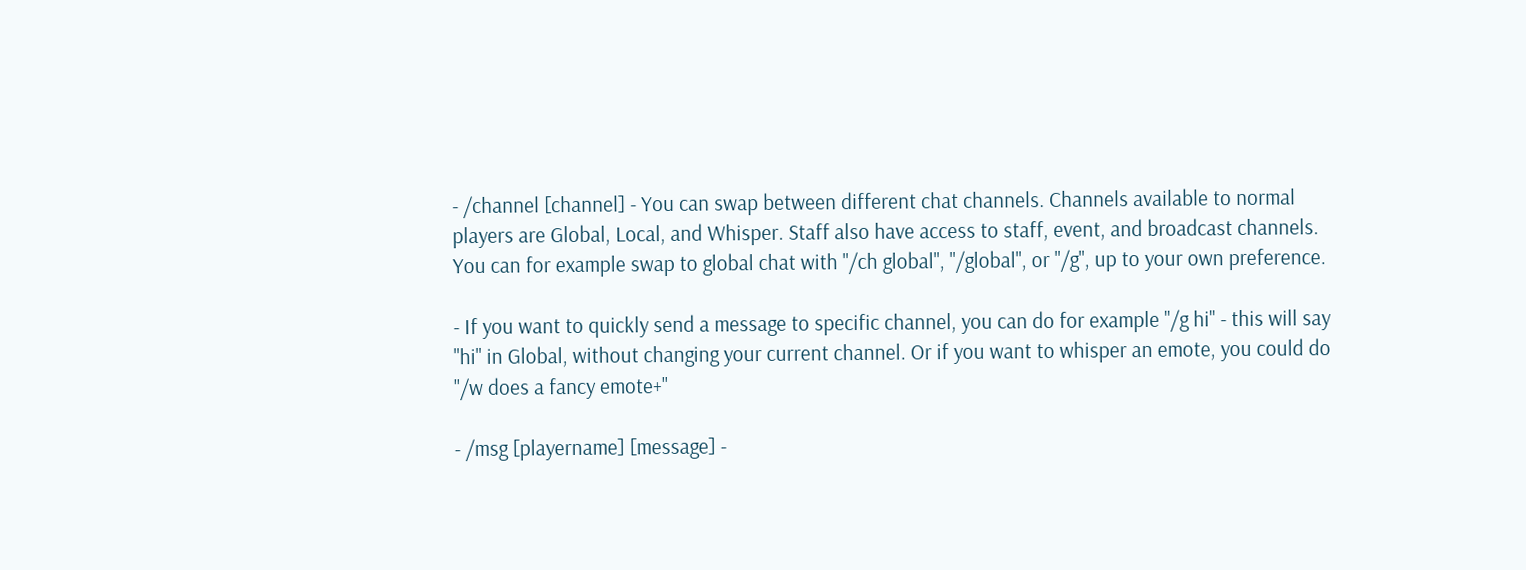- /channel [channel] - You can swap between different chat channels. Channels available to normal players are Global, Local, and Whisper. Staff also have access to staff, event, and broadcast channels. You can for example swap to global chat with "/ch global", "/global", or "/g", up to your own preference.

- If you want to quickly send a message to specific channel, you can do for example "/g hi" - this will say "hi" in Global, without changing your current channel. Or if you want to whisper an emote, you could do "/w does a fancy emote+"

- /msg [playername] [message] -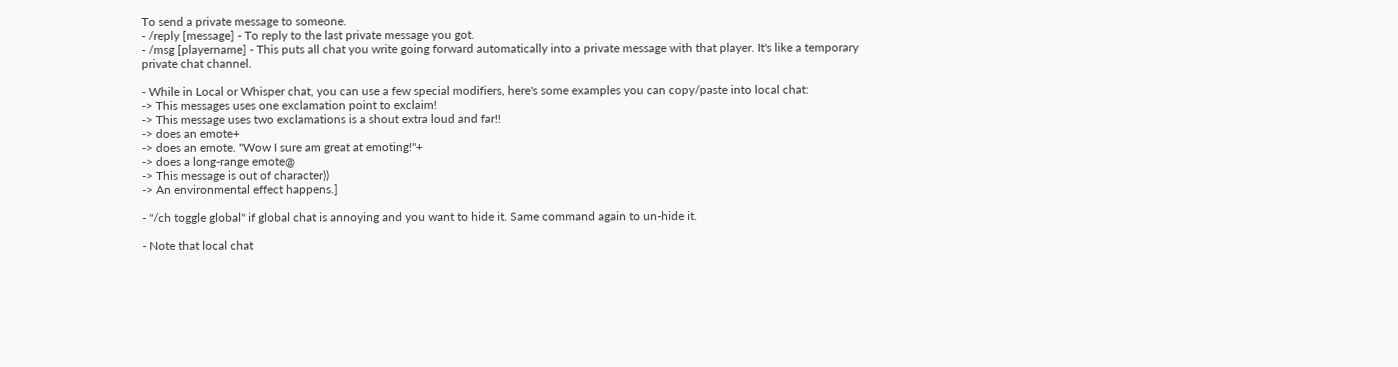To send a private message to someone.
- /reply [message] - To reply to the last private message you got.
- /msg [playername] - This puts all chat you write going forward automatically into a private message with that player. It's like a temporary private chat channel.

- While in Local or Whisper chat, you can use a few special modifiers, here's some examples you can copy/paste into local chat:
-> This messages uses one exclamation point to exclaim!
-> This message uses two exclamations is a shout extra loud and far!!
-> does an emote+
-> does an emote. "Wow I sure am great at emoting!"+
-> does a long-range emote@
-> This message is out of character))
-> An environmental effect happens.]

- "/ch toggle global" if global chat is annoying and you want to hide it. Same command again to un-hide it.

- Note that local chat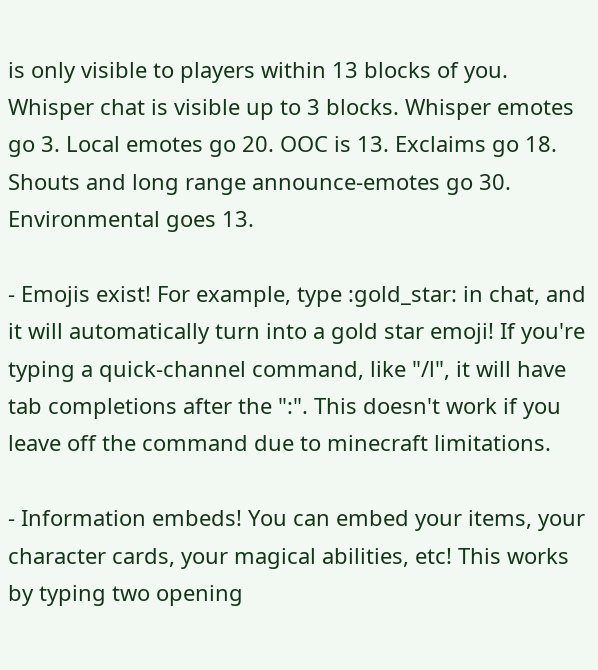is only visible to players within 13 blocks of you. Whisper chat is visible up to 3 blocks. Whisper emotes go 3. Local emotes go 20. OOC is 13. Exclaims go 18. Shouts and long range announce-emotes go 30. Environmental goes 13.

- Emojis exist! For example, type :gold_star: in chat, and it will automatically turn into a gold star emoji! If you're typing a quick-channel command, like "/l", it will have tab completions after the ":". This doesn't work if you leave off the command due to minecraft limitations.

- Information embeds! You can embed your items, your character cards, your magical abilities, etc! This works by typing two opening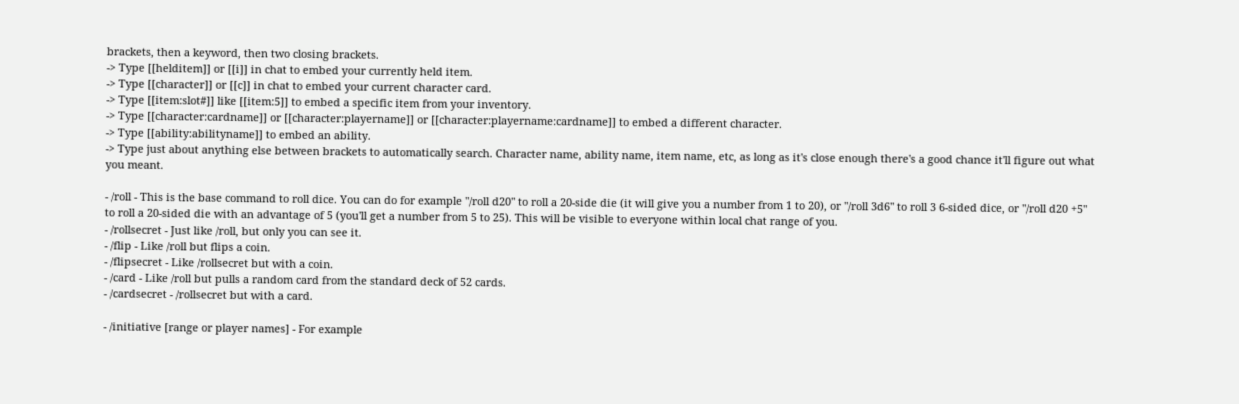brackets, then a keyword, then two closing brackets.
-> Type [[helditem]] or [[i]] in chat to embed your currently held item.
-> Type [[character]] or [[c]] in chat to embed your current character card.
-> Type [[item:slot#]] like [[item:5]] to embed a specific item from your inventory.
-> Type [[character:cardname]] or [[character:playername]] or [[character:playername:cardname]] to embed a different character.
-> Type [[ability:abilityname]] to embed an ability.
-> Type just about anything else between brackets to automatically search. Character name, ability name, item name, etc, as long as it's close enough there's a good chance it'll figure out what you meant.

- /roll - This is the base command to roll dice. You can do for example "/roll d20" to roll a 20-side die (it will give you a number from 1 to 20), or "/roll 3d6" to roll 3 6-sided dice, or "/roll d20 +5" to roll a 20-sided die with an advantage of 5 (you'll get a number from 5 to 25). This will be visible to everyone within local chat range of you.
- /rollsecret - Just like /roll, but only you can see it.
- /flip - Like /roll but flips a coin.
- /flipsecret - Like /rollsecret but with a coin.
- /card - Like /roll but pulls a random card from the standard deck of 52 cards.
- /cardsecret - /rollsecret but with a card.

- /initiative [range or player names] - For example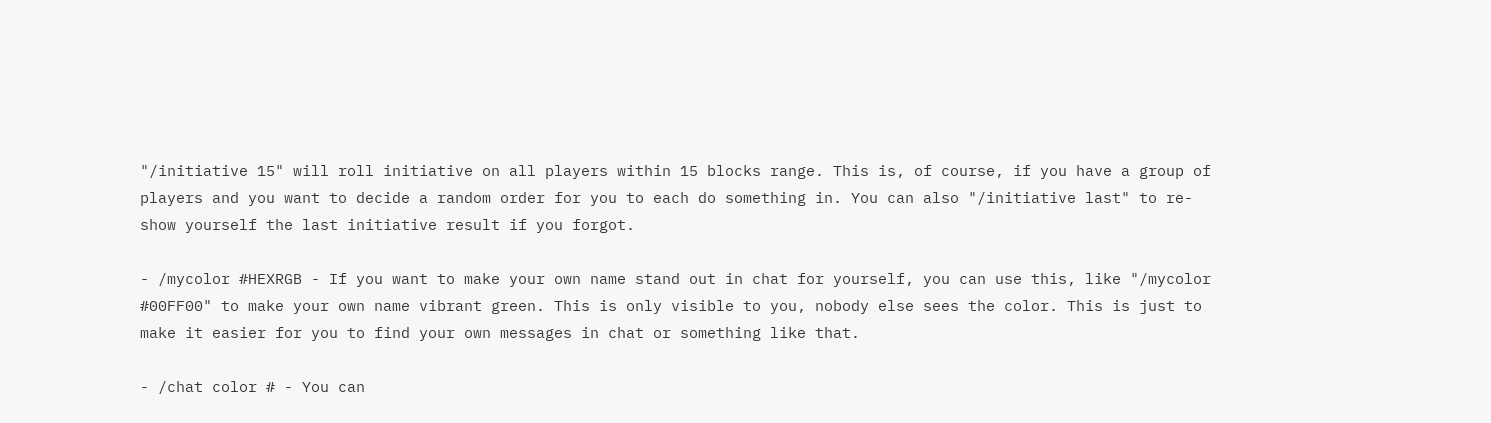"/initiative 15" will roll initiative on all players within 15 blocks range. This is, of course, if you have a group of players and you want to decide a random order for you to each do something in. You can also "/initiative last" to re-show yourself the last initiative result if you forgot.

- /mycolor #HEXRGB - If you want to make your own name stand out in chat for yourself, you can use this, like "/mycolor #00FF00" to make your own name vibrant green. This is only visible to you, nobody else sees the color. This is just to make it easier for you to find your own messages in chat or something like that.

- /chat color # - You can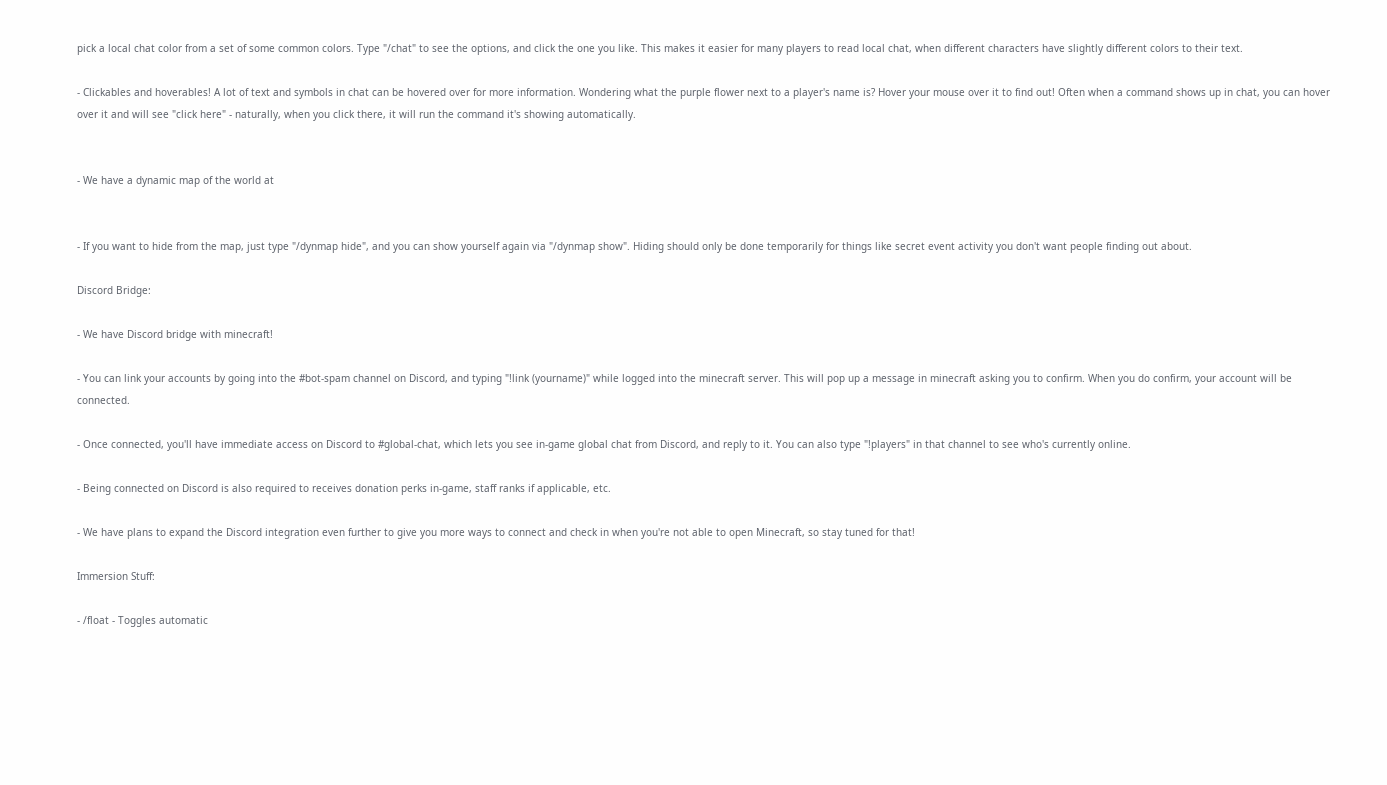pick a local chat color from a set of some common colors. Type "/chat" to see the options, and click the one you like. This makes it easier for many players to read local chat, when different characters have slightly different colors to their text.

- Clickables and hoverables! A lot of text and symbols in chat can be hovered over for more information. Wondering what the purple flower next to a player's name is? Hover your mouse over it to find out! Often when a command shows up in chat, you can hover over it and will see "click here" - naturally, when you click there, it will run the command it's showing automatically.


- We have a dynamic map of the world at


- If you want to hide from the map, just type "/dynmap hide", and you can show yourself again via "/dynmap show". Hiding should only be done temporarily for things like secret event activity you don't want people finding out about.

Discord Bridge:

- We have Discord bridge with minecraft!

- You can link your accounts by going into the #bot-spam channel on Discord, and typing "!link (yourname)" while logged into the minecraft server. This will pop up a message in minecraft asking you to confirm. When you do confirm, your account will be connected.

- Once connected, you'll have immediate access on Discord to #global-chat, which lets you see in-game global chat from Discord, and reply to it. You can also type "!players" in that channel to see who's currently online.

- Being connected on Discord is also required to receives donation perks in-game, staff ranks if applicable, etc.

- We have plans to expand the Discord integration even further to give you more ways to connect and check in when you're not able to open Minecraft, so stay tuned for that!

Immersion Stuff:

- /float - Toggles automatic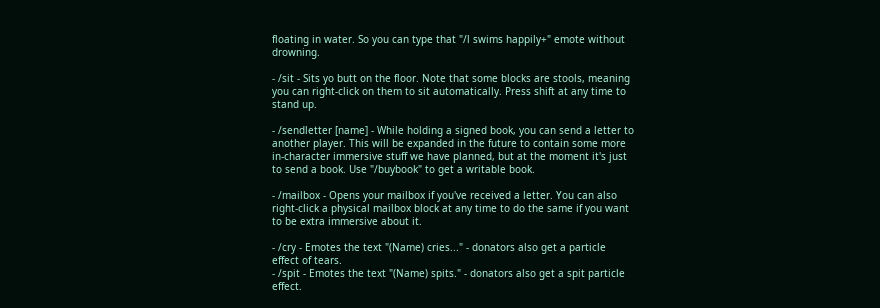floating in water. So you can type that "/l swims happily+" emote without drowning.

- /sit - Sits yo butt on the floor. Note that some blocks are stools, meaning you can right-click on them to sit automatically. Press shift at any time to stand up.

- /sendletter [name] - While holding a signed book, you can send a letter to another player. This will be expanded in the future to contain some more in-character immersive stuff we have planned, but at the moment it's just to send a book. Use "/buybook" to get a writable book.

- /mailbox - Opens your mailbox if you've received a letter. You can also right-click a physical mailbox block at any time to do the same if you want to be extra immersive about it.

- /cry - Emotes the text "(Name) cries..." - donators also get a particle effect of tears.
- /spit - Emotes the text "(Name) spits." - donators also get a spit particle effect.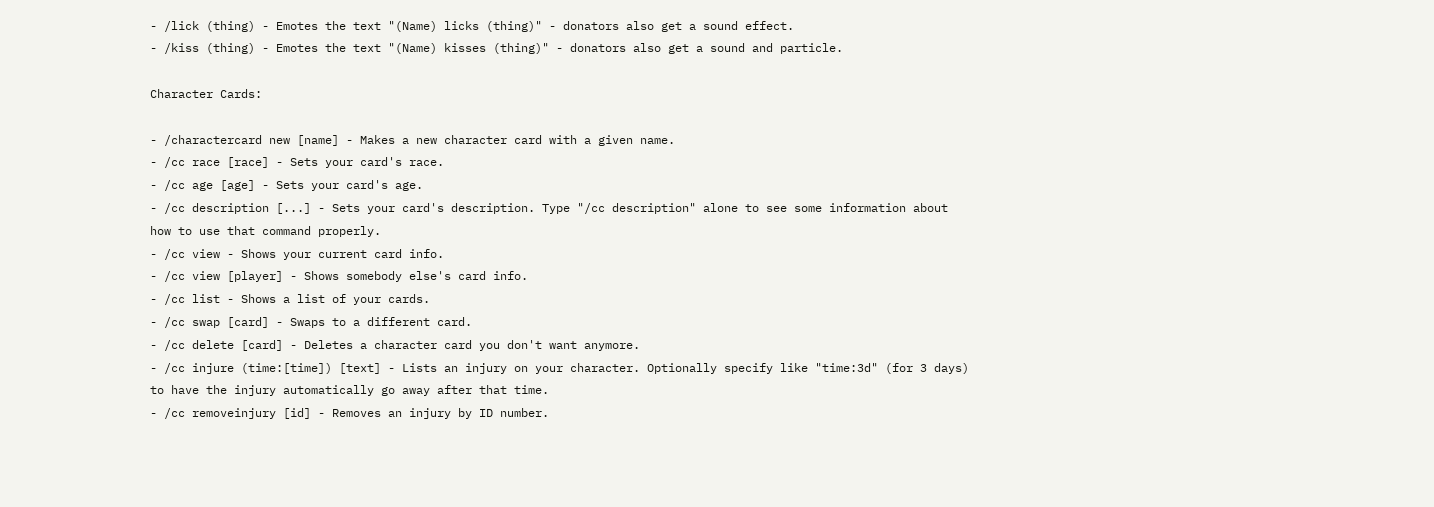- /lick (thing) - Emotes the text "(Name) licks (thing)" - donators also get a sound effect.
- /kiss (thing) - Emotes the text "(Name) kisses (thing)" - donators also get a sound and particle.

Character Cards:

- /charactercard new [name] - Makes a new character card with a given name.
- /cc race [race] - Sets your card's race.
- /cc age [age] - Sets your card's age.
- /cc description [...] - Sets your card's description. Type "/cc description" alone to see some information about how to use that command properly.
- /cc view - Shows your current card info.
- /cc view [player] - Shows somebody else's card info.
- /cc list - Shows a list of your cards.
- /cc swap [card] - Swaps to a different card.
- /cc delete [card] - Deletes a character card you don't want anymore.
- /cc injure (time:[time]) [text] - Lists an injury on your character. Optionally specify like "time:3d" (for 3 days) to have the injury automatically go away after that time.
- /cc removeinjury [id] - Removes an injury by ID number.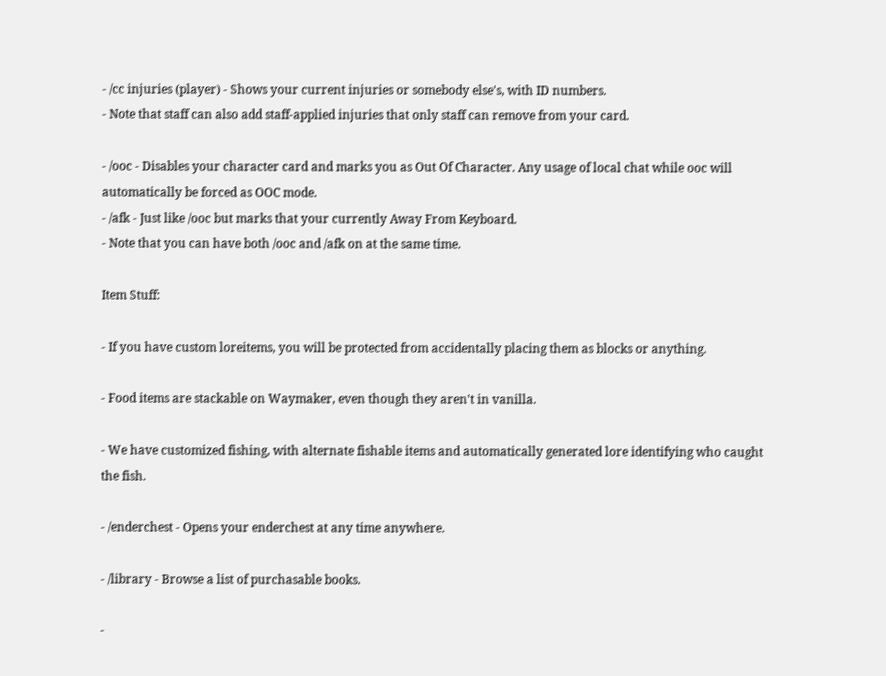- /cc injuries (player) - Shows your current injuries or somebody else's, with ID numbers.
- Note that staff can also add staff-applied injuries that only staff can remove from your card.

- /ooc - Disables your character card and marks you as Out Of Character. Any usage of local chat while ooc will automatically be forced as OOC mode.
- /afk - Just like /ooc but marks that your currently Away From Keyboard.
- Note that you can have both /ooc and /afk on at the same time.

Item Stuff:

- If you have custom loreitems, you will be protected from accidentally placing them as blocks or anything.

- Food items are stackable on Waymaker, even though they aren't in vanilla.

- We have customized fishing, with alternate fishable items and automatically generated lore identifying who caught the fish.

- /enderchest - Opens your enderchest at any time anywhere.

- /library - Browse a list of purchasable books.

-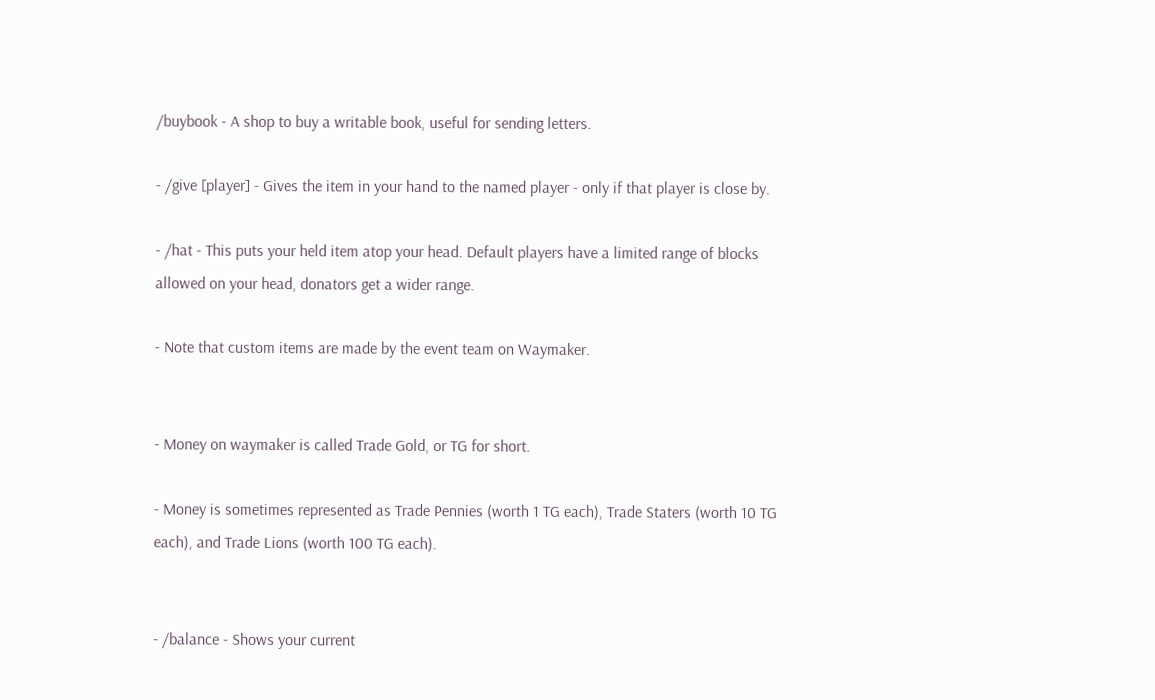/buybook - A shop to buy a writable book, useful for sending letters.

- /give [player] - Gives the item in your hand to the named player - only if that player is close by.

- /hat - This puts your held item atop your head. Default players have a limited range of blocks allowed on your head, donators get a wider range.

- Note that custom items are made by the event team on Waymaker.


- Money on waymaker is called Trade Gold, or TG for short.

- Money is sometimes represented as Trade Pennies (worth 1 TG each), Trade Staters (worth 10 TG each), and Trade Lions (worth 100 TG each).


- /balance - Shows your current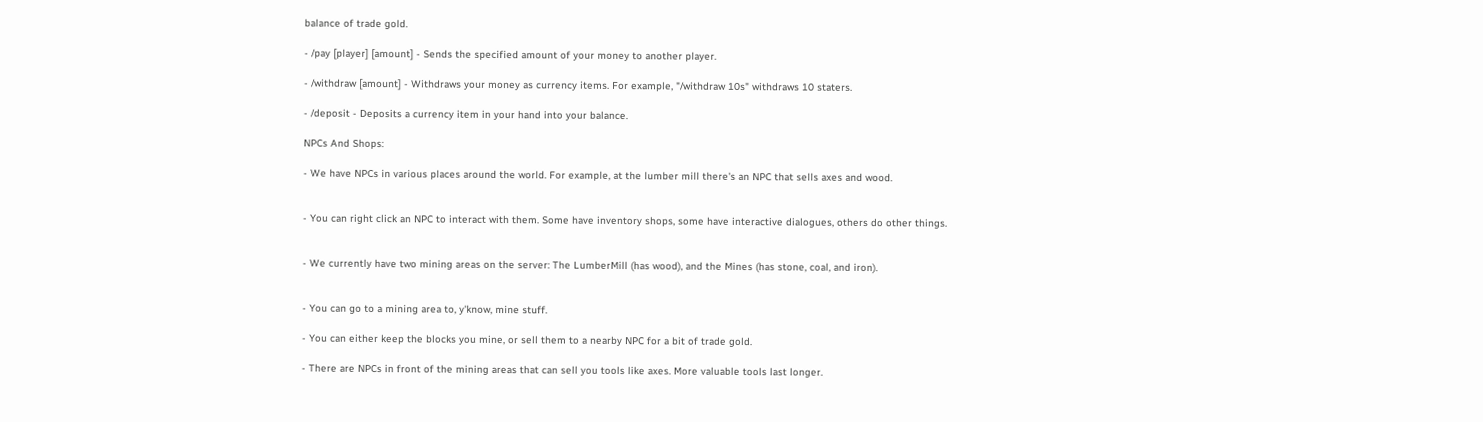balance of trade gold.

- /pay [player] [amount] - Sends the specified amount of your money to another player.

- /withdraw [amount] - Withdraws your money as currency items. For example, "/withdraw 10s" withdraws 10 staters.

- /deposit - Deposits a currency item in your hand into your balance.

NPCs And Shops:

- We have NPCs in various places around the world. For example, at the lumber mill there's an NPC that sells axes and wood.


- You can right click an NPC to interact with them. Some have inventory shops, some have interactive dialogues, others do other things.


- We currently have two mining areas on the server: The LumberMill (has wood), and the Mines (has stone, coal, and iron).


- You can go to a mining area to, y'know, mine stuff.

- You can either keep the blocks you mine, or sell them to a nearby NPC for a bit of trade gold.

- There are NPCs in front of the mining areas that can sell you tools like axes. More valuable tools last longer.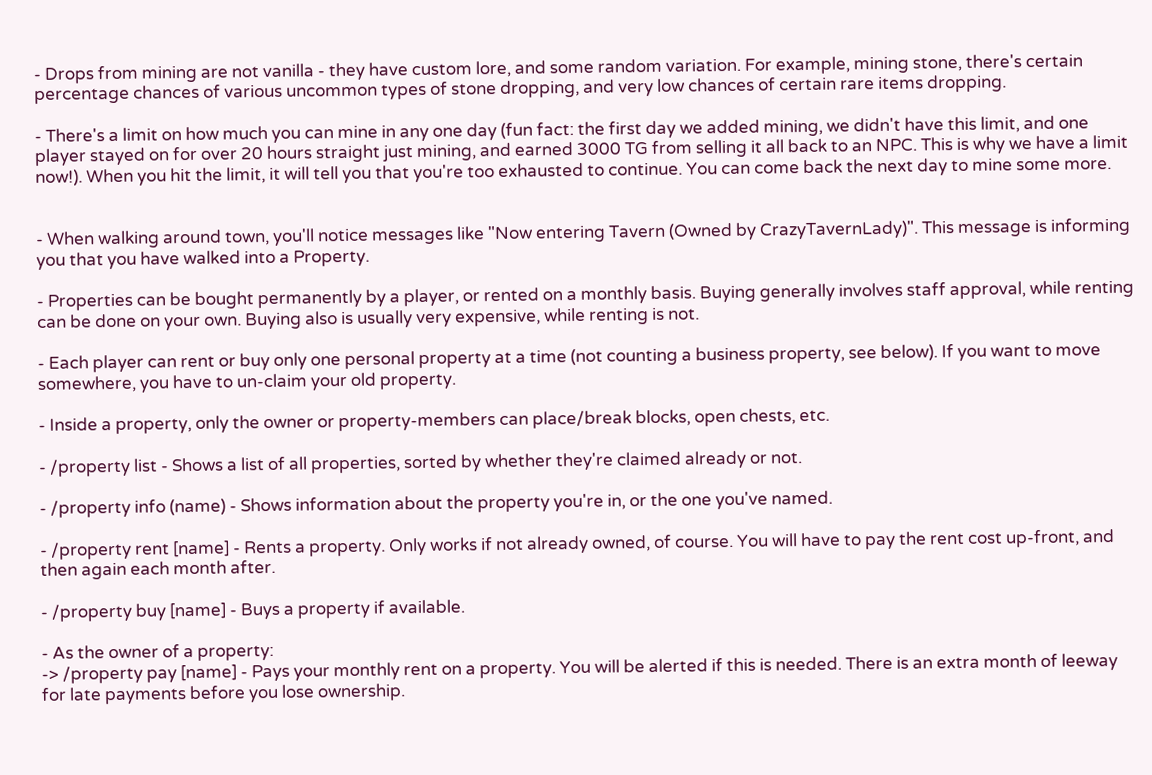- Drops from mining are not vanilla - they have custom lore, and some random variation. For example, mining stone, there's certain percentage chances of various uncommon types of stone dropping, and very low chances of certain rare items dropping.

- There's a limit on how much you can mine in any one day (fun fact: the first day we added mining, we didn't have this limit, and one player stayed on for over 20 hours straight just mining, and earned 3000 TG from selling it all back to an NPC. This is why we have a limit now!). When you hit the limit, it will tell you that you're too exhausted to continue. You can come back the next day to mine some more.


- When walking around town, you'll notice messages like "Now entering Tavern (Owned by CrazyTavernLady)". This message is informing you that you have walked into a Property.

- Properties can be bought permanently by a player, or rented on a monthly basis. Buying generally involves staff approval, while renting can be done on your own. Buying also is usually very expensive, while renting is not.

- Each player can rent or buy only one personal property at a time (not counting a business property, see below). If you want to move somewhere, you have to un-claim your old property.

- Inside a property, only the owner or property-members can place/break blocks, open chests, etc.

- /property list - Shows a list of all properties, sorted by whether they're claimed already or not.

- /property info (name) - Shows information about the property you're in, or the one you've named.

- /property rent [name] - Rents a property. Only works if not already owned, of course. You will have to pay the rent cost up-front, and then again each month after.

- /property buy [name] - Buys a property if available.

- As the owner of a property:
-> /property pay [name] - Pays your monthly rent on a property. You will be alerted if this is needed. There is an extra month of leeway for late payments before you lose ownership.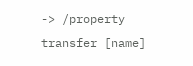-> /property transfer [name]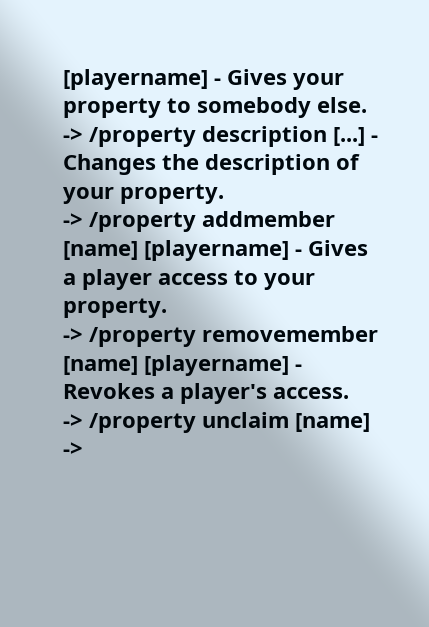[playername] - Gives your property to somebody else.
-> /property description [...] - Changes the description of your property.
-> /property addmember [name] [playername] - Gives a player access to your property.
-> /property removemember [name] [playername] - Revokes a player's access.
-> /property unclaim [name] ->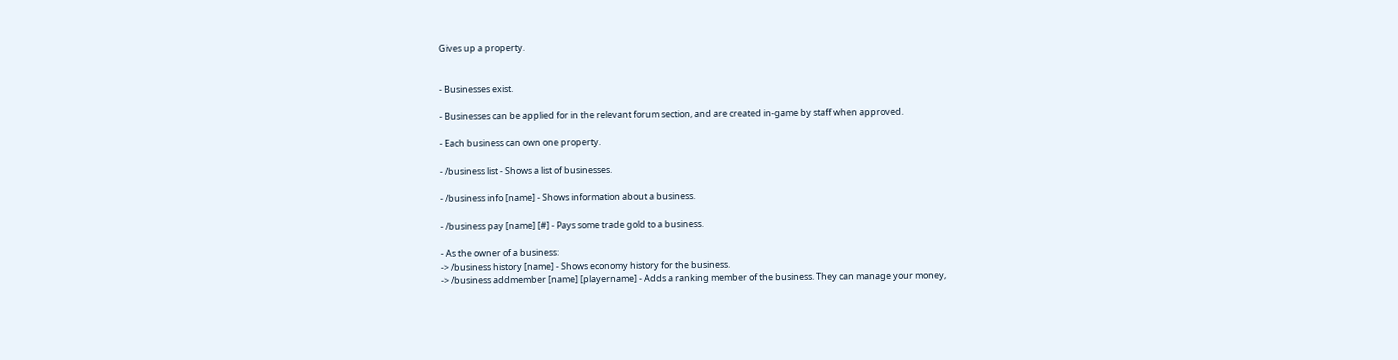Gives up a property.


- Businesses exist.

- Businesses can be applied for in the relevant forum section, and are created in-game by staff when approved.

- Each business can own one property.

- /business list - Shows a list of businesses.

- /business info [name] - Shows information about a business.

- /business pay [name] [#] - Pays some trade gold to a business.

- As the owner of a business:
-> /business history [name] - Shows economy history for the business.
-> /business addmember [name] [playername] - Adds a ranking member of the business. They can manage your money,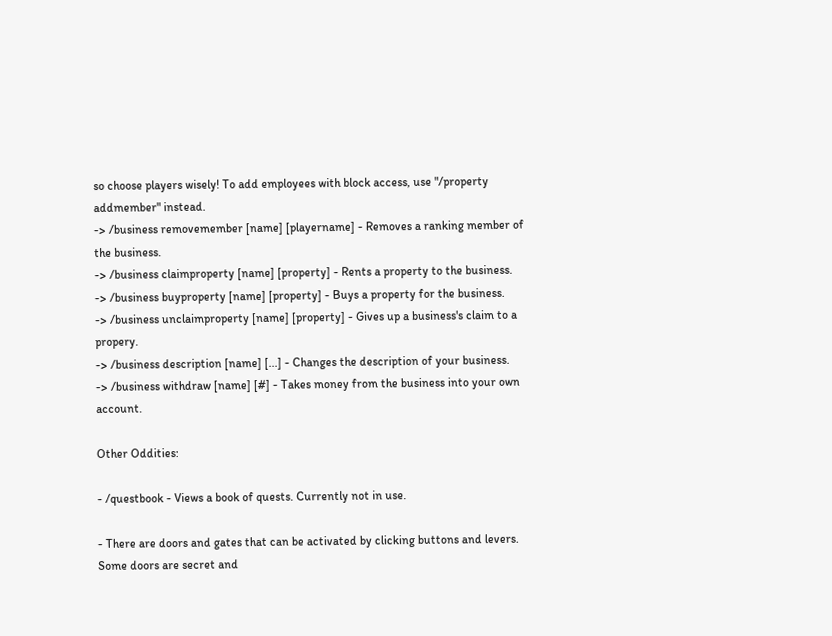so choose players wisely! To add employees with block access, use "/property addmember" instead.
-> /business removemember [name] [playername] - Removes a ranking member of the business.
-> /business claimproperty [name] [property] - Rents a property to the business.
-> /business buyproperty [name] [property] - Buys a property for the business.
-> /business unclaimproperty [name] [property] - Gives up a business's claim to a propery.
-> /business description [name] [...] - Changes the description of your business.
-> /business withdraw [name] [#] - Takes money from the business into your own account.

Other Oddities:

- /questbook - Views a book of quests. Currently not in use.

- There are doors and gates that can be activated by clicking buttons and levers. Some doors are secret and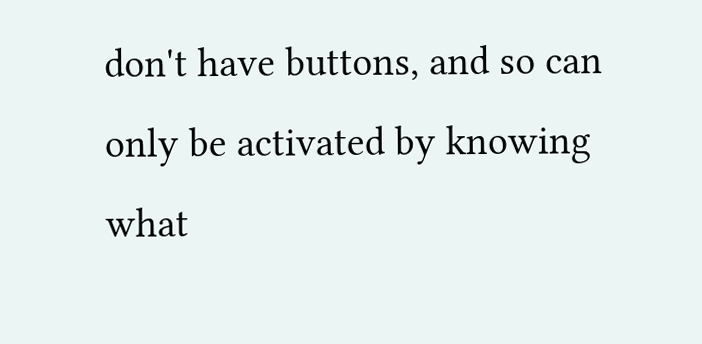don't have buttons, and so can only be activated by knowing what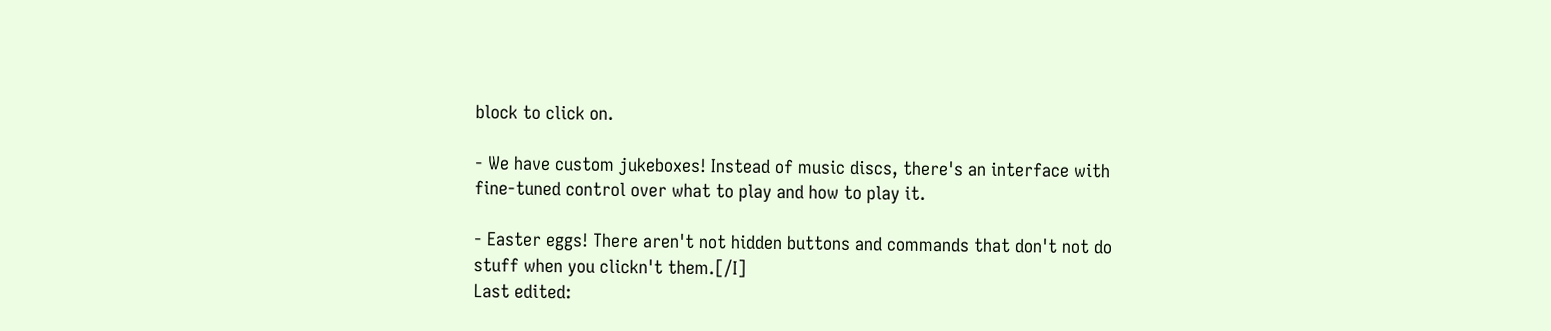block to click on.

- We have custom jukeboxes! Instead of music discs, there's an interface with fine-tuned control over what to play and how to play it.

- Easter eggs! There aren't not hidden buttons and commands that don't not do stuff when you clickn't them.[/I]
Last edited: